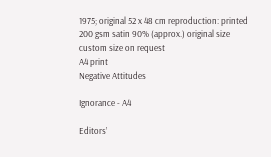1975; original 52 x 48 cm reproduction: printed 200 gsm satin 90% (approx.) original size custom size on request
A4 print
Negative Attitudes

Ignorance - A4

Editors’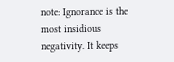note: Ignorance is the most insidious negativity. It keeps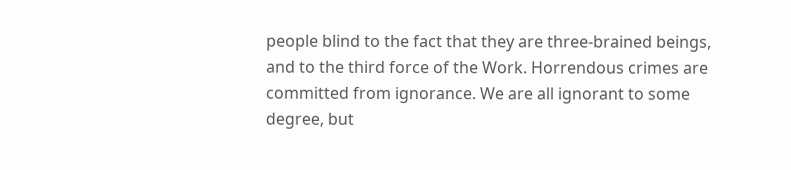people blind to the fact that they are three-brained beings, and to the third force of the Work. Horrendous crimes are committed from ignorance. We are all ignorant to some degree, but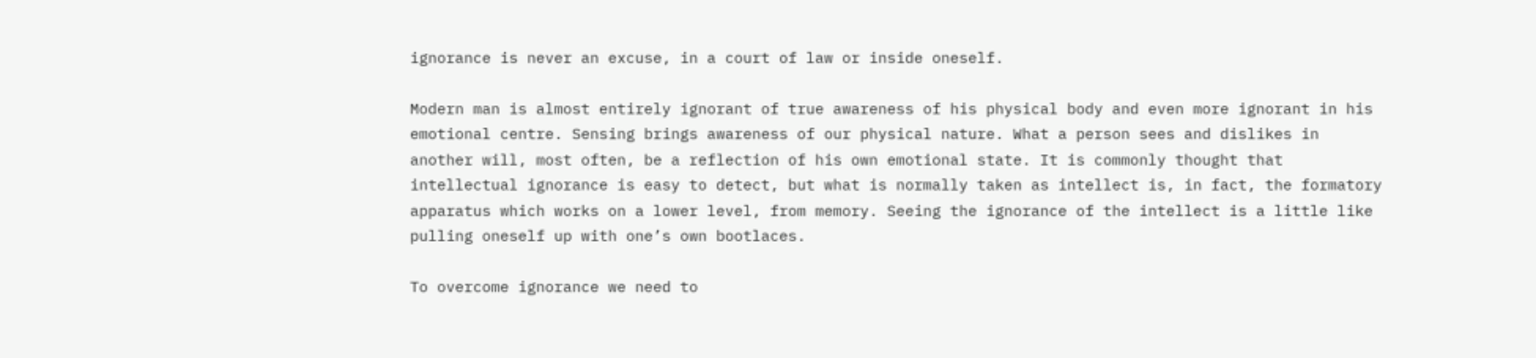ignorance is never an excuse, in a court of law or inside oneself.

Modern man is almost entirely ignorant of true awareness of his physical body and even more ignorant in his emotional centre. Sensing brings awareness of our physical nature. What a person sees and dislikes in another will, most often, be a reflection of his own emotional state. It is commonly thought that intellectual ignorance is easy to detect, but what is normally taken as intellect is, in fact, the formatory apparatus which works on a lower level, from memory. Seeing the ignorance of the intellect is a little like pulling oneself up with one’s own bootlaces.

To overcome ignorance we need to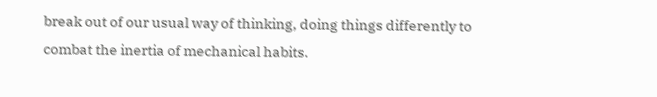break out of our usual way of thinking, doing things differently to combat the inertia of mechanical habits.